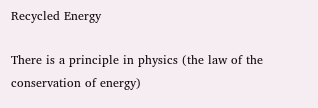Recycled Energy

There is a principle in physics (the law of the conservation of energy)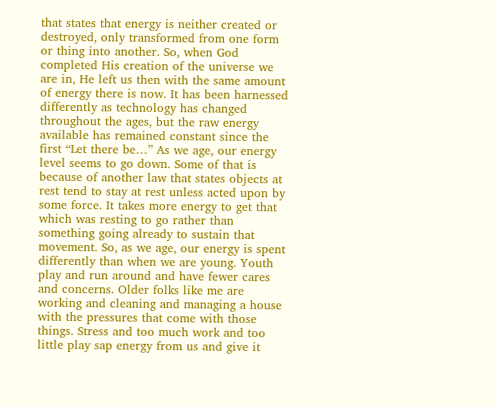that states that energy is neither created or destroyed, only transformed from one form or thing into another. So, when God completed His creation of the universe we are in, He left us then with the same amount of energy there is now. It has been harnessed differently as technology has changed throughout the ages, but the raw energy available has remained constant since the first “Let there be…” As we age, our energy level seems to go down. Some of that is because of another law that states objects at rest tend to stay at rest unless acted upon by some force. It takes more energy to get that which was resting to go rather than something going already to sustain that movement. So, as we age, our energy is spent differently than when we are young. Youth play and run around and have fewer cares and concerns. Older folks like me are working and cleaning and managing a house with the pressures that come with those things. Stress and too much work and too little play sap energy from us and give it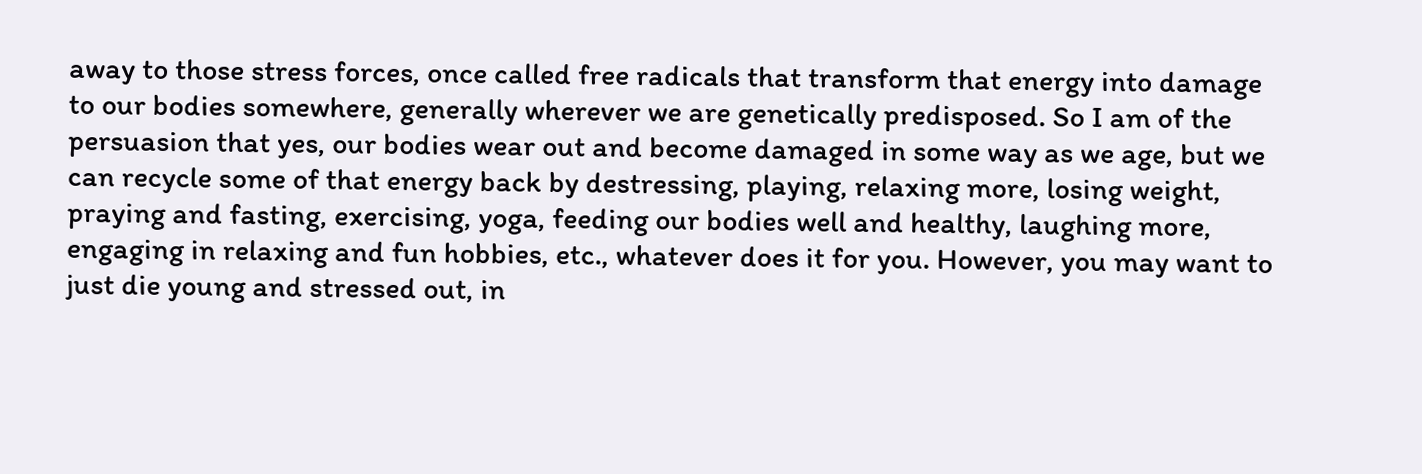away to those stress forces, once called free radicals that transform that energy into damage to our bodies somewhere, generally wherever we are genetically predisposed. So I am of the persuasion that yes, our bodies wear out and become damaged in some way as we age, but we can recycle some of that energy back by destressing, playing, relaxing more, losing weight, praying and fasting, exercising, yoga, feeding our bodies well and healthy, laughing more, engaging in relaxing and fun hobbies, etc., whatever does it for you. However, you may want to just die young and stressed out, in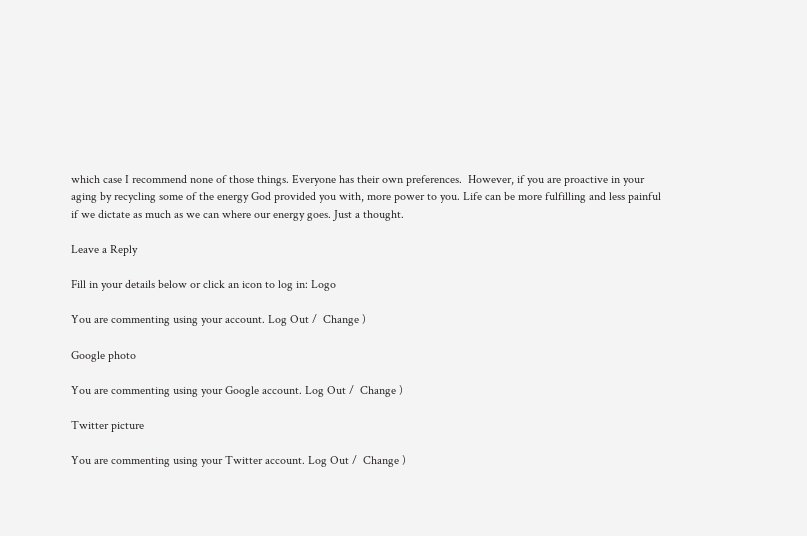which case I recommend none of those things. Everyone has their own preferences.  However, if you are proactive in your aging by recycling some of the energy God provided you with, more power to you. Life can be more fulfilling and less painful if we dictate as much as we can where our energy goes. Just a thought.

Leave a Reply

Fill in your details below or click an icon to log in: Logo

You are commenting using your account. Log Out /  Change )

Google photo

You are commenting using your Google account. Log Out /  Change )

Twitter picture

You are commenting using your Twitter account. Log Out /  Change )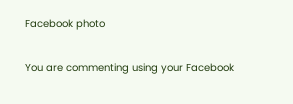Facebook photo

You are commenting using your Facebook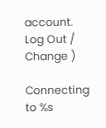account. Log Out /  Change )

Connecting to %s